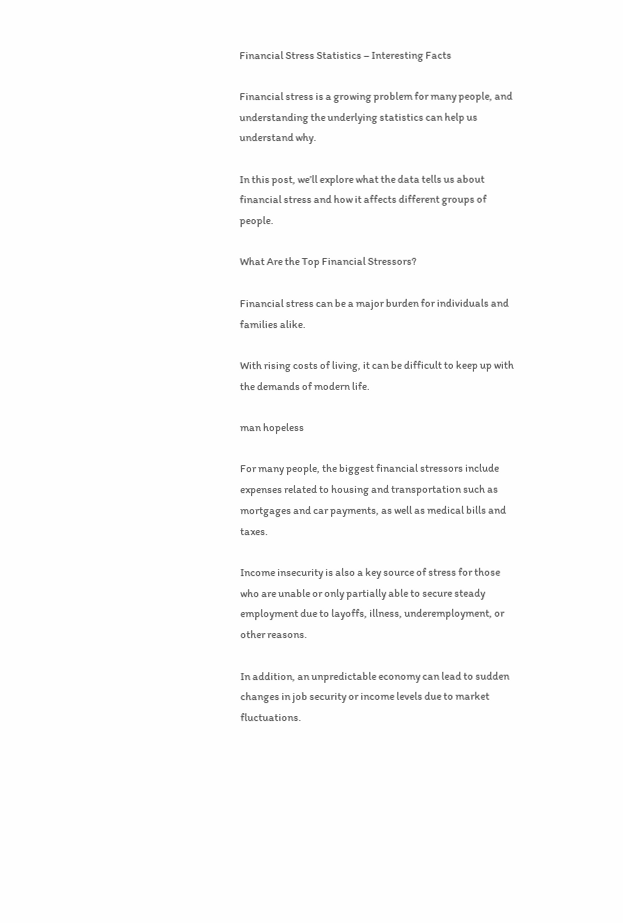Financial Stress Statistics – Interesting Facts

Financial stress is a growing problem for many people, and understanding the underlying statistics can help us understand why.

In this post, we’ll explore what the data tells us about financial stress and how it affects different groups of people.

What Are the Top Financial Stressors?

Financial stress can be a major burden for individuals and families alike.

With rising costs of living, it can be difficult to keep up with the demands of modern life.

man hopeless

For many people, the biggest financial stressors include expenses related to housing and transportation such as mortgages and car payments, as well as medical bills and taxes.

Income insecurity is also a key source of stress for those who are unable or only partially able to secure steady employment due to layoffs, illness, underemployment, or other reasons.

In addition, an unpredictable economy can lead to sudden changes in job security or income levels due to market fluctuations.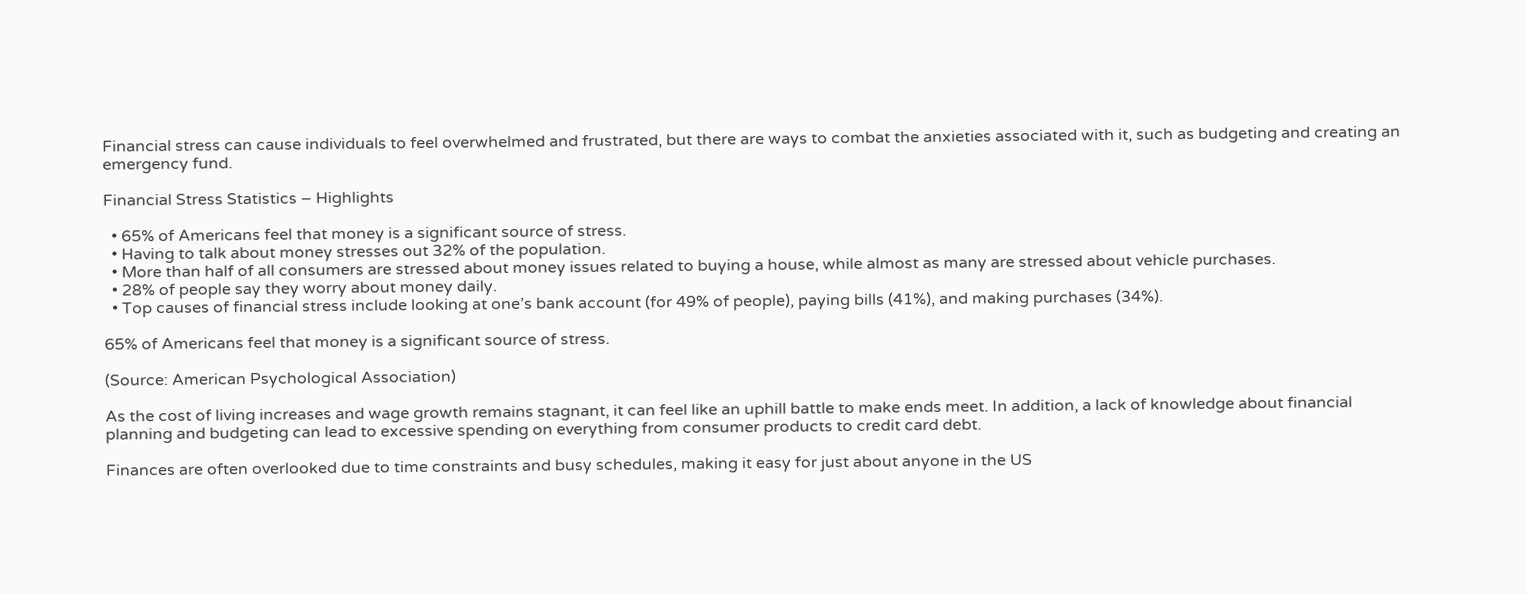Financial stress can cause individuals to feel overwhelmed and frustrated, but there are ways to combat the anxieties associated with it, such as budgeting and creating an emergency fund.

Financial Stress Statistics – Highlights

  • 65% of Americans feel that money is a significant source of stress.
  • Having to talk about money stresses out 32% of the population.
  • More than half of all consumers are stressed about money issues related to buying a house, while almost as many are stressed about vehicle purchases.
  • 28% of people say they worry about money daily.
  • Top causes of financial stress include looking at one’s bank account (for 49% of people), paying bills (41%), and making purchases (34%).

65% of Americans feel that money is a significant source of stress.

(Source: American Psychological Association)

As the cost of living increases and wage growth remains stagnant, it can feel like an uphill battle to make ends meet. In addition, a lack of knowledge about financial planning and budgeting can lead to excessive spending on everything from consumer products to credit card debt.

Finances are often overlooked due to time constraints and busy schedules, making it easy for just about anyone in the US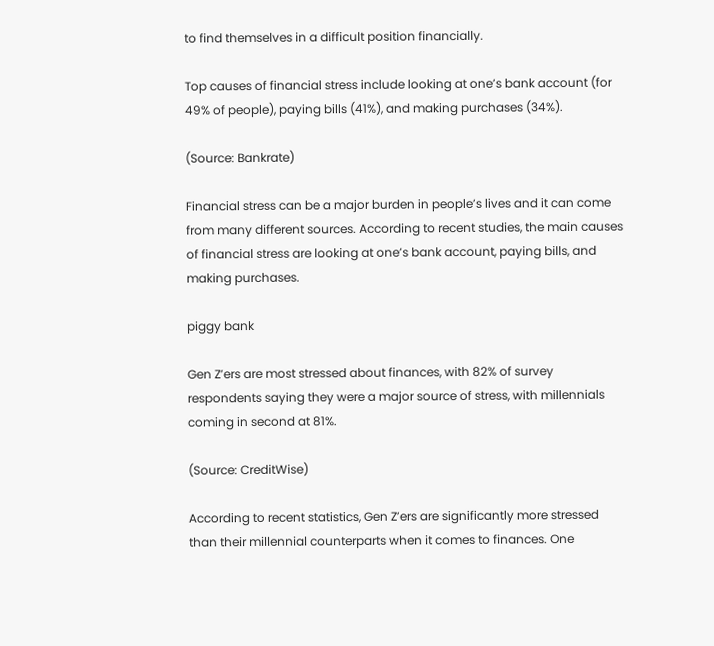to find themselves in a difficult position financially.

Top causes of financial stress include looking at one’s bank account (for 49% of people), paying bills (41%), and making purchases (34%).

(Source: Bankrate)

Financial stress can be a major burden in people’s lives and it can come from many different sources. According to recent studies, the main causes of financial stress are looking at one’s bank account, paying bills, and making purchases.

piggy bank

Gen Z’ers are most stressed about finances, with 82% of survey respondents saying they were a major source of stress, with millennials coming in second at 81%.

(Source: CreditWise)

According to recent statistics, Gen Z’ers are significantly more stressed than their millennial counterparts when it comes to finances. One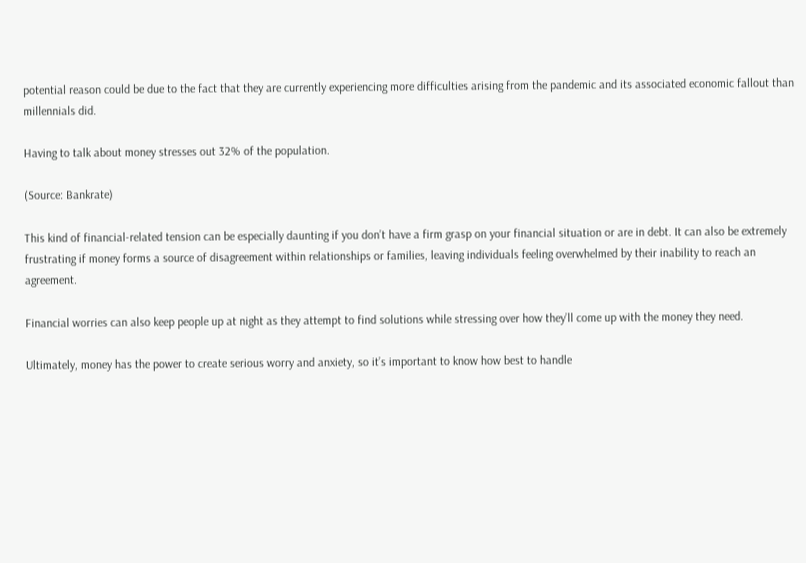potential reason could be due to the fact that they are currently experiencing more difficulties arising from the pandemic and its associated economic fallout than millennials did.

Having to talk about money stresses out 32% of the population.

(Source: Bankrate)

This kind of financial-related tension can be especially daunting if you don’t have a firm grasp on your financial situation or are in debt. It can also be extremely frustrating if money forms a source of disagreement within relationships or families, leaving individuals feeling overwhelmed by their inability to reach an agreement.

Financial worries can also keep people up at night as they attempt to find solutions while stressing over how they’ll come up with the money they need.

Ultimately, money has the power to create serious worry and anxiety, so it’s important to know how best to handle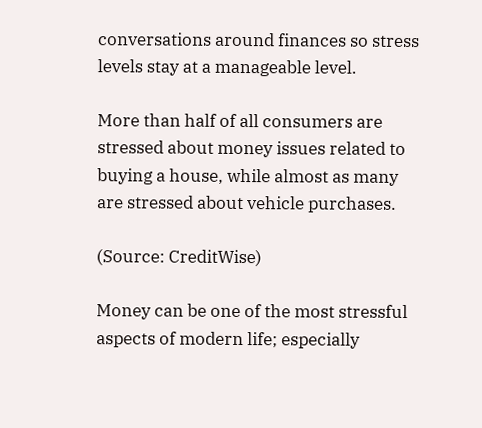conversations around finances so stress levels stay at a manageable level.

More than half of all consumers are stressed about money issues related to buying a house, while almost as many are stressed about vehicle purchases.

(Source: CreditWise)

Money can be one of the most stressful aspects of modern life; especially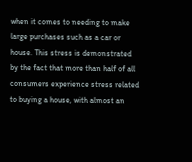when it comes to needing to make large purchases such as a car or house. This stress is demonstrated by the fact that more than half of all consumers experience stress related to buying a house, with almost an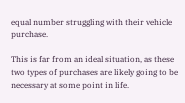equal number struggling with their vehicle purchase.

This is far from an ideal situation, as these two types of purchases are likely going to be necessary at some point in life.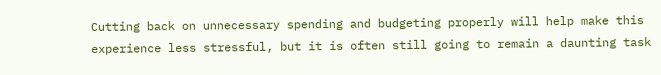Cutting back on unnecessary spending and budgeting properly will help make this experience less stressful, but it is often still going to remain a daunting task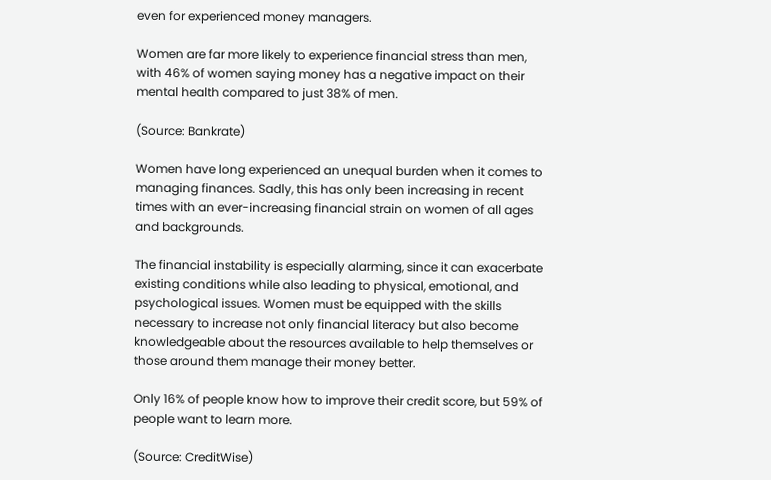even for experienced money managers.

Women are far more likely to experience financial stress than men, with 46% of women saying money has a negative impact on their mental health compared to just 38% of men.

(Source: Bankrate)

Women have long experienced an unequal burden when it comes to managing finances. Sadly, this has only been increasing in recent times with an ever-increasing financial strain on women of all ages and backgrounds.

The financial instability is especially alarming, since it can exacerbate existing conditions while also leading to physical, emotional, and psychological issues. Women must be equipped with the skills necessary to increase not only financial literacy but also become knowledgeable about the resources available to help themselves or those around them manage their money better.

Only 16% of people know how to improve their credit score, but 59% of people want to learn more.

(Source: CreditWise)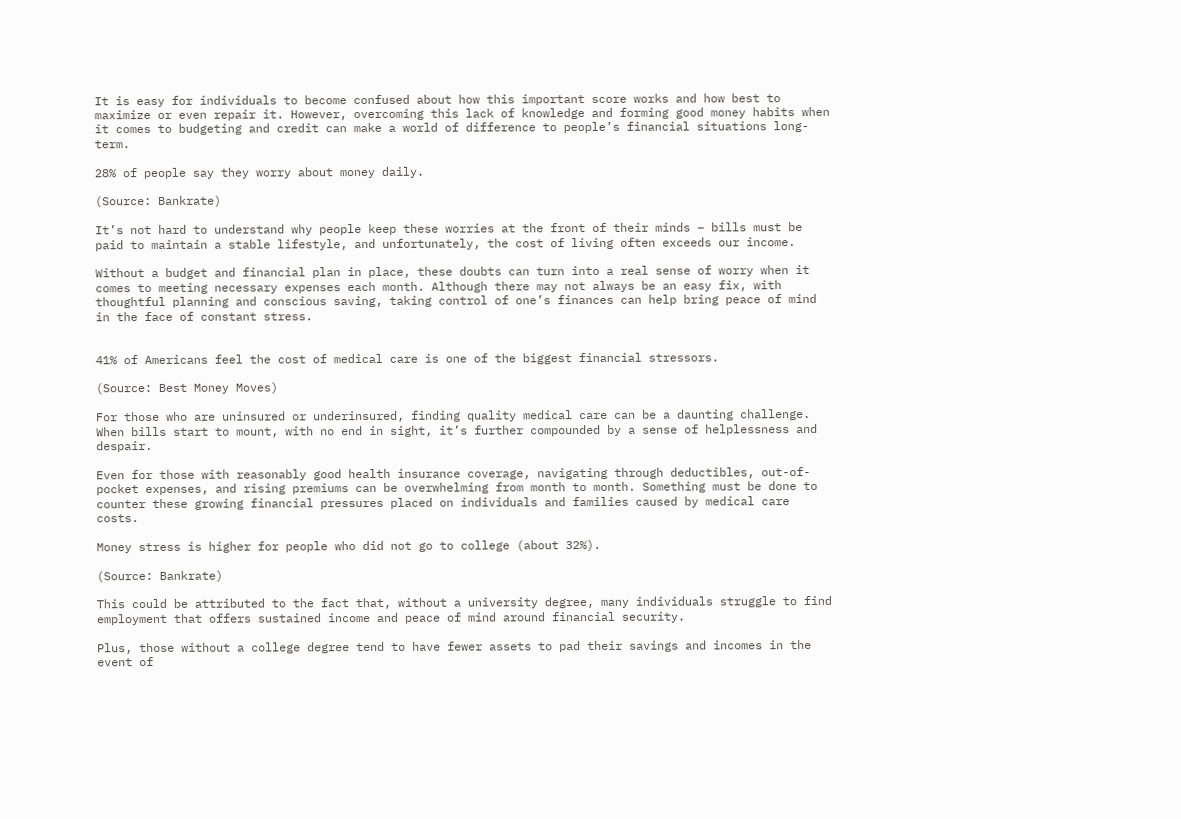It is easy for individuals to become confused about how this important score works and how best to maximize or even repair it. However, overcoming this lack of knowledge and forming good money habits when it comes to budgeting and credit can make a world of difference to people’s financial situations long-term.

28% of people say they worry about money daily.

(Source: Bankrate)

It’s not hard to understand why people keep these worries at the front of their minds – bills must be paid to maintain a stable lifestyle, and unfortunately, the cost of living often exceeds our income.

Without a budget and financial plan in place, these doubts can turn into a real sense of worry when it comes to meeting necessary expenses each month. Although there may not always be an easy fix, with thoughtful planning and conscious saving, taking control of one’s finances can help bring peace of mind in the face of constant stress.


41% of Americans feel the cost of medical care is one of the biggest financial stressors.

(Source: Best Money Moves)

For those who are uninsured or underinsured, finding quality medical care can be a daunting challenge. When bills start to mount, with no end in sight, it’s further compounded by a sense of helplessness and despair.

Even for those with reasonably good health insurance coverage, navigating through deductibles, out-of-pocket expenses, and rising premiums can be overwhelming from month to month. Something must be done to counter these growing financial pressures placed on individuals and families caused by medical care costs.

Money stress is higher for people who did not go to college (about 32%).

(Source: Bankrate)

This could be attributed to the fact that, without a university degree, many individuals struggle to find employment that offers sustained income and peace of mind around financial security.

Plus, those without a college degree tend to have fewer assets to pad their savings and incomes in the event of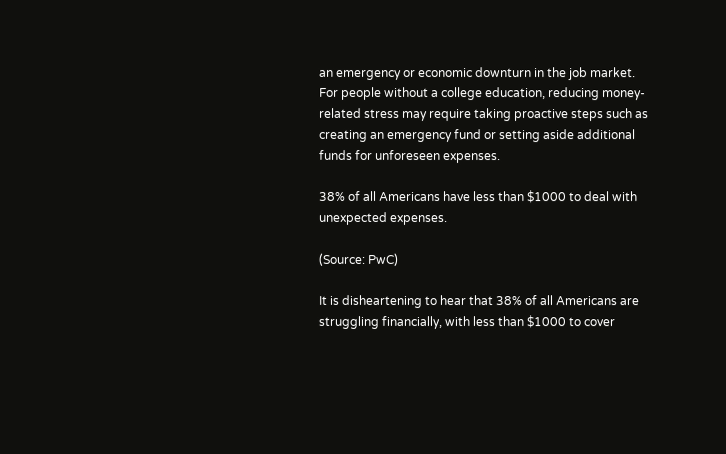an emergency or economic downturn in the job market. For people without a college education, reducing money-related stress may require taking proactive steps such as creating an emergency fund or setting aside additional funds for unforeseen expenses.

38% of all Americans have less than $1000 to deal with unexpected expenses.

(Source: PwC)

It is disheartening to hear that 38% of all Americans are struggling financially, with less than $1000 to cover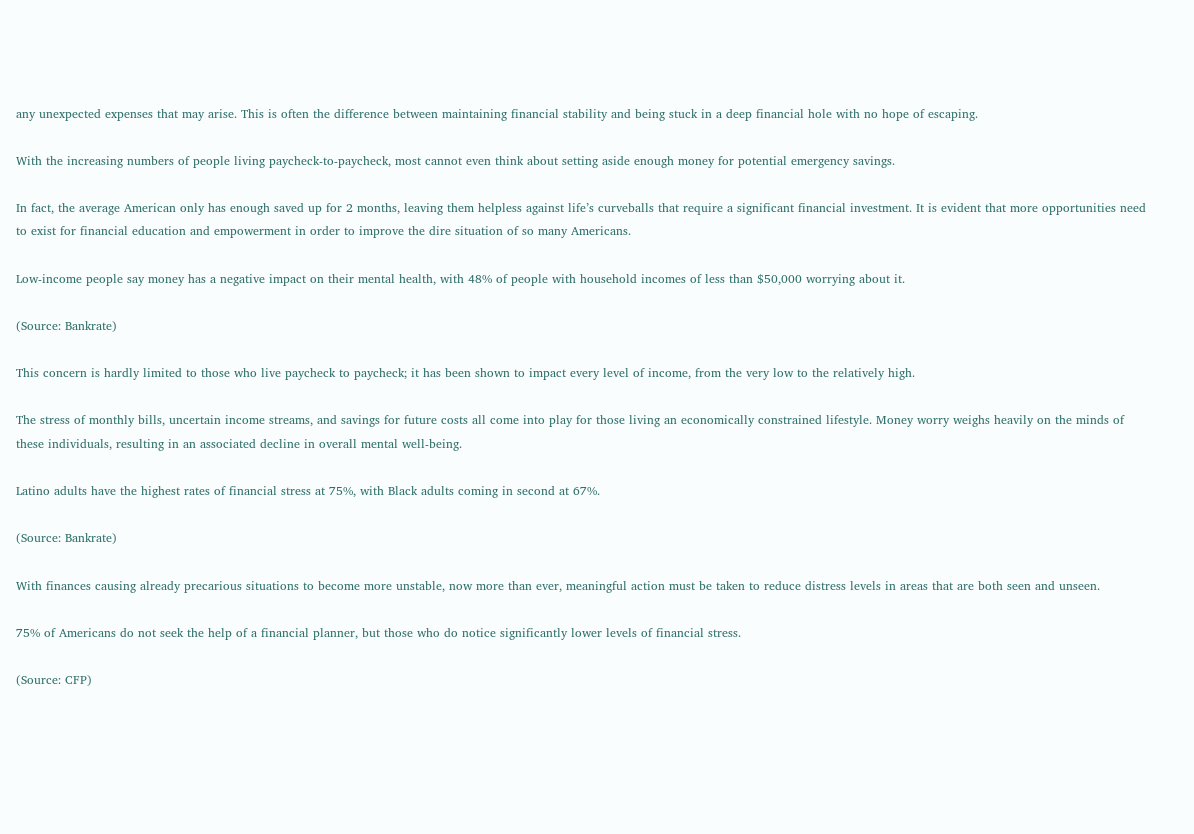any unexpected expenses that may arise. This is often the difference between maintaining financial stability and being stuck in a deep financial hole with no hope of escaping.

With the increasing numbers of people living paycheck-to-paycheck, most cannot even think about setting aside enough money for potential emergency savings.

In fact, the average American only has enough saved up for 2 months, leaving them helpless against life’s curveballs that require a significant financial investment. It is evident that more opportunities need to exist for financial education and empowerment in order to improve the dire situation of so many Americans.

Low-income people say money has a negative impact on their mental health, with 48% of people with household incomes of less than $50,000 worrying about it.

(Source: Bankrate)

This concern is hardly limited to those who live paycheck to paycheck; it has been shown to impact every level of income, from the very low to the relatively high.

The stress of monthly bills, uncertain income streams, and savings for future costs all come into play for those living an economically constrained lifestyle. Money worry weighs heavily on the minds of these individuals, resulting in an associated decline in overall mental well-being.

Latino adults have the highest rates of financial stress at 75%, with Black adults coming in second at 67%.

(Source: Bankrate)

With finances causing already precarious situations to become more unstable, now more than ever, meaningful action must be taken to reduce distress levels in areas that are both seen and unseen.

75% of Americans do not seek the help of a financial planner, but those who do notice significantly lower levels of financial stress.

(Source: CFP)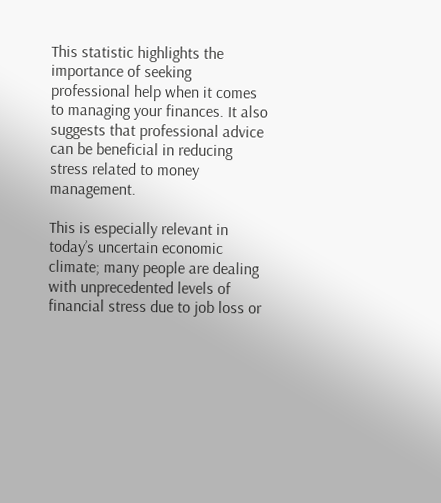This statistic highlights the importance of seeking professional help when it comes to managing your finances. It also suggests that professional advice can be beneficial in reducing stress related to money management.

This is especially relevant in today’s uncertain economic climate; many people are dealing with unprecedented levels of financial stress due to job loss or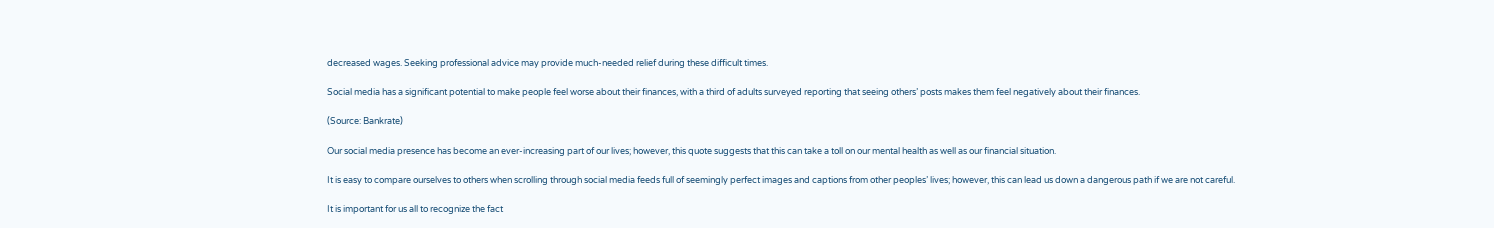decreased wages. Seeking professional advice may provide much-needed relief during these difficult times.

Social media has a significant potential to make people feel worse about their finances, with a third of adults surveyed reporting that seeing others’ posts makes them feel negatively about their finances.

(Source: Bankrate)

Our social media presence has become an ever-increasing part of our lives; however, this quote suggests that this can take a toll on our mental health as well as our financial situation.

It is easy to compare ourselves to others when scrolling through social media feeds full of seemingly perfect images and captions from other peoples’ lives; however, this can lead us down a dangerous path if we are not careful.

It is important for us all to recognize the fact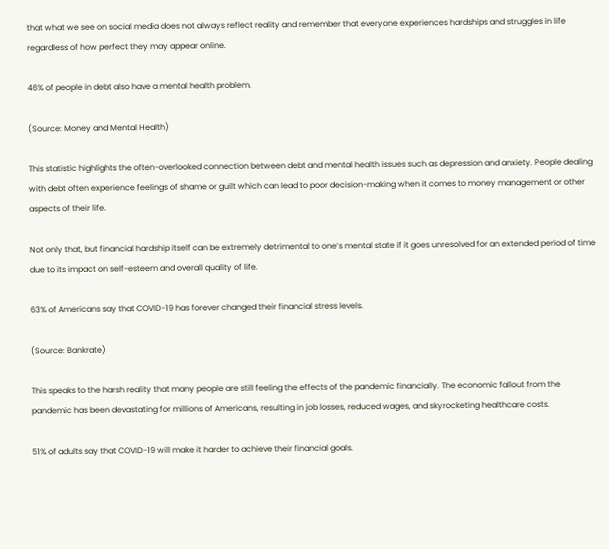that what we see on social media does not always reflect reality and remember that everyone experiences hardships and struggles in life regardless of how perfect they may appear online.

46% of people in debt also have a mental health problem.

(Source: Money and Mental Health)

This statistic highlights the often-overlooked connection between debt and mental health issues such as depression and anxiety. People dealing with debt often experience feelings of shame or guilt which can lead to poor decision-making when it comes to money management or other aspects of their life.

Not only that, but financial hardship itself can be extremely detrimental to one’s mental state if it goes unresolved for an extended period of time due to its impact on self-esteem and overall quality of life.

63% of Americans say that COVID-19 has forever changed their financial stress levels.

(Source: Bankrate)

This speaks to the harsh reality that many people are still feeling the effects of the pandemic financially. The economic fallout from the pandemic has been devastating for millions of Americans, resulting in job losses, reduced wages, and skyrocketing healthcare costs.

51% of adults say that COVID-19 will make it harder to achieve their financial goals.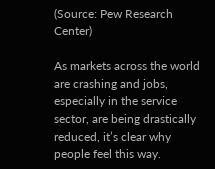(Source: Pew Research Center)

As markets across the world are crashing and jobs, especially in the service sector, are being drastically reduced, it’s clear why people feel this way.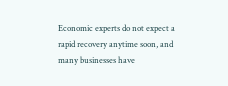Economic experts do not expect a rapid recovery anytime soon, and many businesses have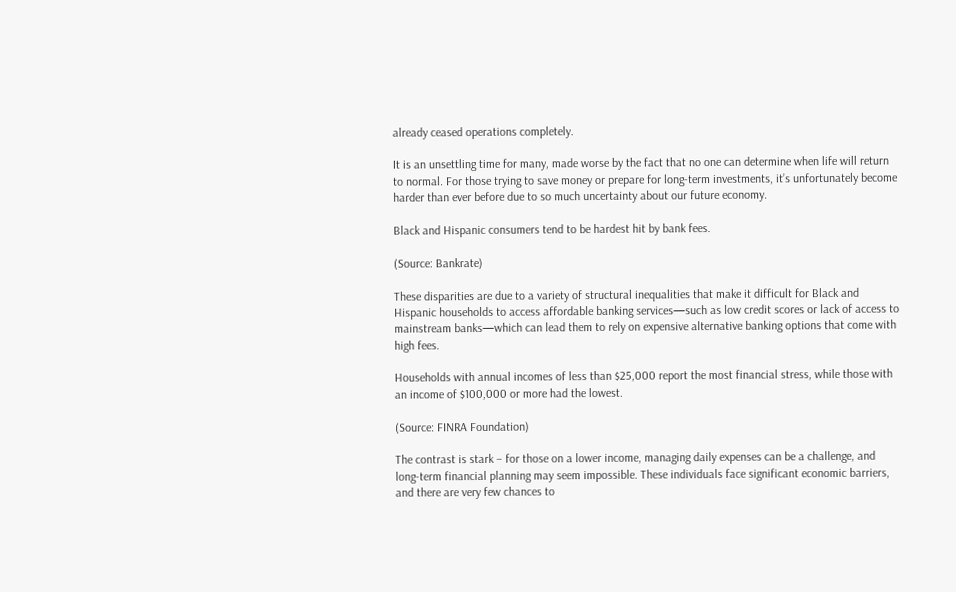already ceased operations completely.

It is an unsettling time for many, made worse by the fact that no one can determine when life will return to normal. For those trying to save money or prepare for long-term investments, it’s unfortunately become harder than ever before due to so much uncertainty about our future economy.

Black and Hispanic consumers tend to be hardest hit by bank fees.

(Source: Bankrate)

These disparities are due to a variety of structural inequalities that make it difficult for Black and Hispanic households to access affordable banking services—such as low credit scores or lack of access to mainstream banks—which can lead them to rely on expensive alternative banking options that come with high fees.

Households with annual incomes of less than $25,000 report the most financial stress, while those with an income of $100,000 or more had the lowest.

(Source: FINRA Foundation)

The contrast is stark – for those on a lower income, managing daily expenses can be a challenge, and long-term financial planning may seem impossible. These individuals face significant economic barriers, and there are very few chances to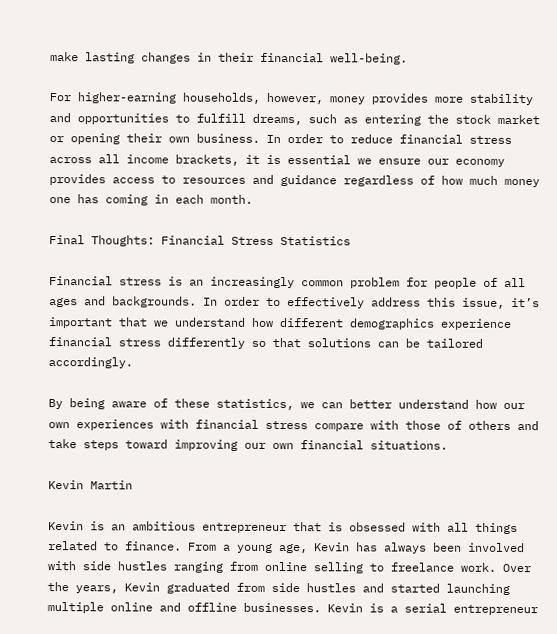make lasting changes in their financial well-being.

For higher-earning households, however, money provides more stability and opportunities to fulfill dreams, such as entering the stock market or opening their own business. In order to reduce financial stress across all income brackets, it is essential we ensure our economy provides access to resources and guidance regardless of how much money one has coming in each month.

Final Thoughts: Financial Stress Statistics

Financial stress is an increasingly common problem for people of all ages and backgrounds. In order to effectively address this issue, it’s important that we understand how different demographics experience financial stress differently so that solutions can be tailored accordingly.

By being aware of these statistics, we can better understand how our own experiences with financial stress compare with those of others and take steps toward improving our own financial situations.

Kevin Martin

Kevin is an ambitious entrepreneur that is obsessed with all things related to finance. From a young age, Kevin has always been involved with side hustles ranging from online selling to freelance work. Over the years, Kevin graduated from side hustles and started launching multiple online and offline businesses. Kevin is a serial entrepreneur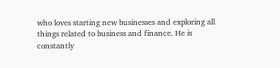who loves starting new businesses and exploring all things related to business and finance. He is constantly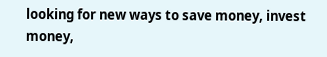looking for new ways to save money, invest money,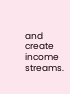and create income streams.